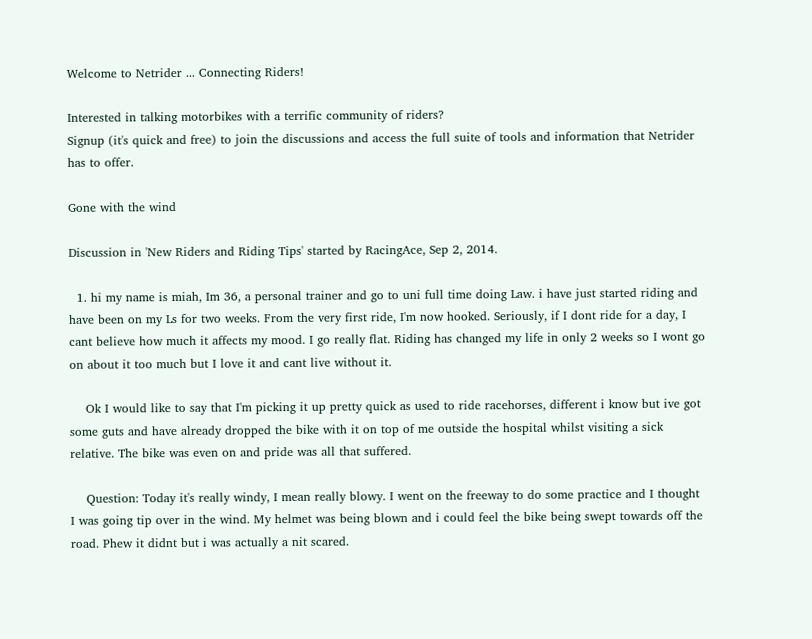Welcome to Netrider ... Connecting Riders!

Interested in talking motorbikes with a terrific community of riders?
Signup (it's quick and free) to join the discussions and access the full suite of tools and information that Netrider has to offer.

Gone with the wind

Discussion in 'New Riders and Riding Tips' started by RacingAce, Sep 2, 2014.

  1. hi my name is miah, Im 36, a personal trainer and go to uni full time doing Law. i have just started riding and have been on my Ls for two weeks. From the very first ride, I'm now hooked. Seriously, if I dont ride for a day, I cant believe how much it affects my mood. I go really flat. Riding has changed my life in only 2 weeks so I wont go on about it too much but I love it and cant live without it.

    Ok I would like to say that I'm picking it up pretty quick as used to ride racehorses, different i know but ive got some guts and have already dropped the bike with it on top of me outside the hospital whilst visiting a sick relative. The bike was even on and pride was all that suffered.

    Question: Today it's really windy, I mean really blowy. I went on the freeway to do some practice and I thought I was going tip over in the wind. My helmet was being blown and i could feel the bike being swept towards off the road. Phew it didnt but i was actually a nit scared.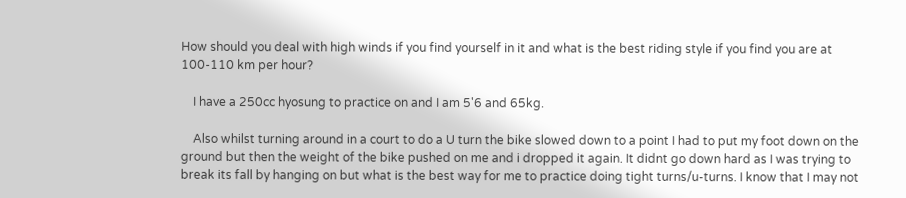How should you deal with high winds if you find yourself in it and what is the best riding style if you find you are at 100-110 km per hour?

    I have a 250cc hyosung to practice on and I am 5'6 and 65kg.

    Also whilst turning around in a court to do a U turn the bike slowed down to a point I had to put my foot down on the ground but then the weight of the bike pushed on me and i dropped it again. It didnt go down hard as I was trying to break its fall by hanging on but what is the best way for me to practice doing tight turns/u-turns. I know that I may not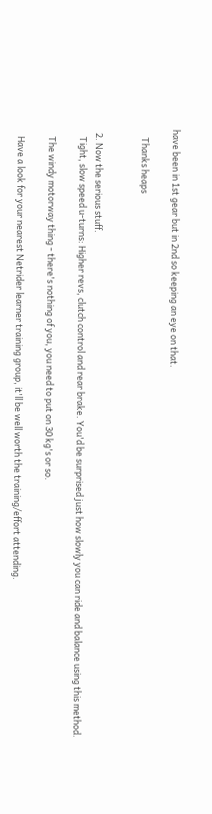have been in 1st gear but in 2nd so keeping an eye on that.

    Thanks heaps


  2. Now the serious stuff.
    Tight, slow speed u-turns: Higher revs, clutch control and rear brake. You'd be surprised just how slowly you can ride and balance using this method.

    The windy motorway thing - there's nothing of you, you need to put on 30 kg's or so.

    Have a look for your nearest Netrider learner training group, it'll be well worth the training/effort attending.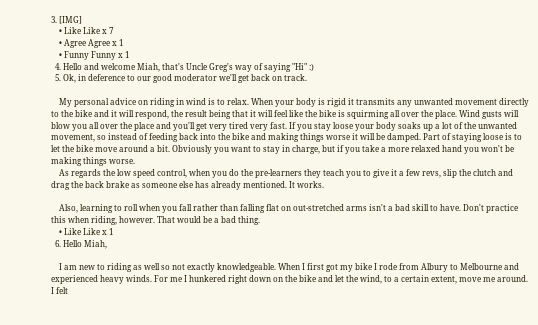3. [IMG]
    • Like Like x 7
    • Agree Agree x 1
    • Funny Funny x 1
  4. Hello and welcome Miah, that's Uncle Greg's way of saying "Hi" :)
  5. Ok, in deference to our good moderator we'll get back on track.

    My personal advice on riding in wind is to relax. When your body is rigid it transmits any unwanted movement directly to the bike and it will respond, the result being that it will feel like the bike is squirming all over the place. Wind gusts will blow you all over the place and you'll get very tired very fast. If you stay loose your body soaks up a lot of the unwanted movement, so instead of feeding back into the bike and making things worse it will be damped. Part of staying loose is to let the bike move around a bit. Obviously you want to stay in charge, but if you take a more relaxed hand you won't be making things worse.
    As regards the low speed control, when you do the pre-learners they teach you to give it a few revs, slip the clutch and drag the back brake as someone else has already mentioned. It works.

    Also, learning to roll when you fall rather than falling flat on out-stretched arms isn't a bad skill to have. Don't practice this when riding, however. That would be a bad thing.
    • Like Like x 1
  6. Hello Miah,

    I am new to riding as well so not exactly knowledgeable. When I first got my bike I rode from Albury to Melbourne and experienced heavy winds. For me I hunkered right down on the bike and let the wind, to a certain extent, move me around. I felt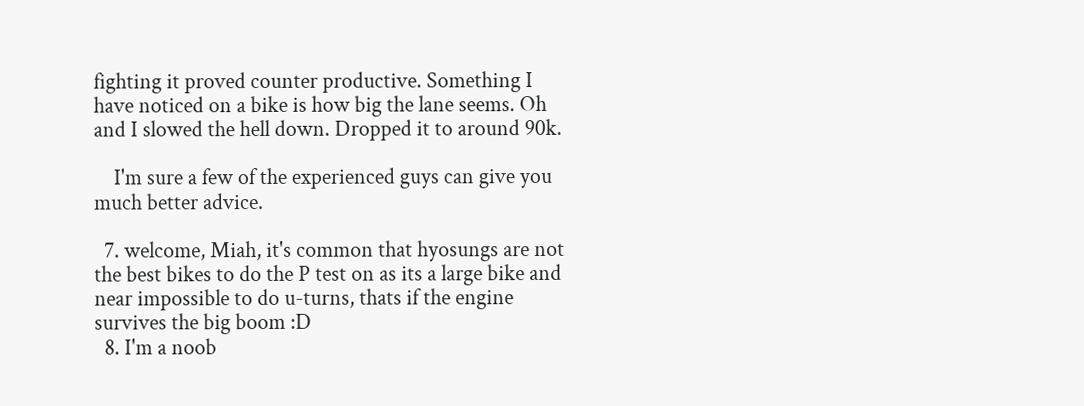fighting it proved counter productive. Something I have noticed on a bike is how big the lane seems. Oh and I slowed the hell down. Dropped it to around 90k.

    I'm sure a few of the experienced guys can give you much better advice.

  7. welcome, Miah, it's common that hyosungs are not the best bikes to do the P test on as its a large bike and near impossible to do u-turns, thats if the engine survives the big boom :D
  8. I'm a noob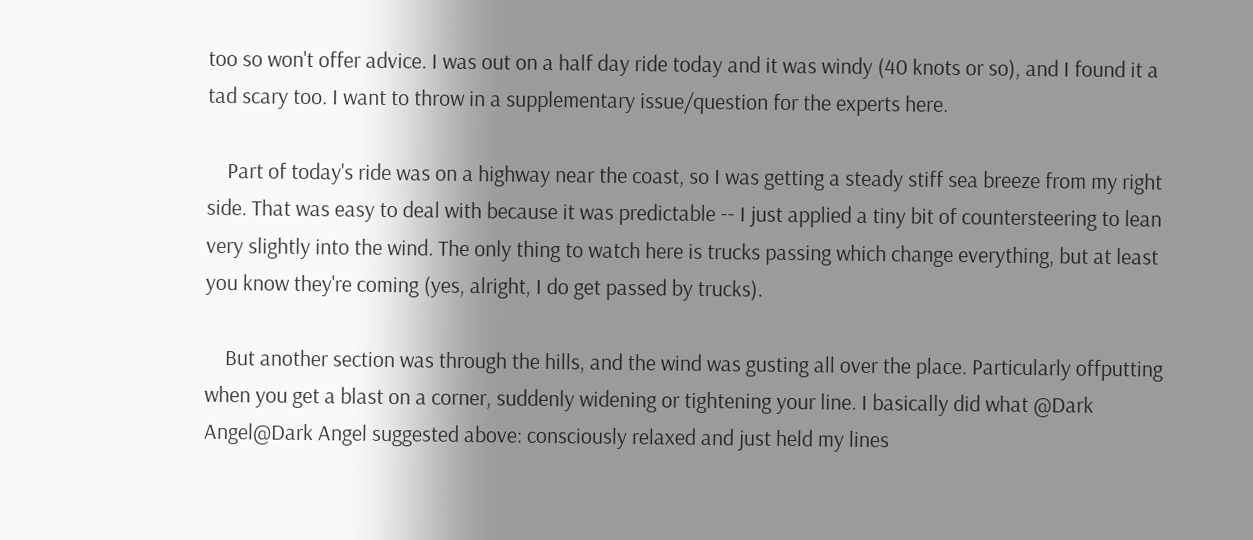too so won't offer advice. I was out on a half day ride today and it was windy (40 knots or so), and I found it a tad scary too. I want to throw in a supplementary issue/question for the experts here.

    Part of today's ride was on a highway near the coast, so I was getting a steady stiff sea breeze from my right side. That was easy to deal with because it was predictable -- I just applied a tiny bit of countersteering to lean very slightly into the wind. The only thing to watch here is trucks passing which change everything, but at least you know they're coming (yes, alright, I do get passed by trucks).

    But another section was through the hills, and the wind was gusting all over the place. Particularly offputting when you get a blast on a corner, suddenly widening or tightening your line. I basically did what @Dark Angel@Dark Angel suggested above: consciously relaxed and just held my lines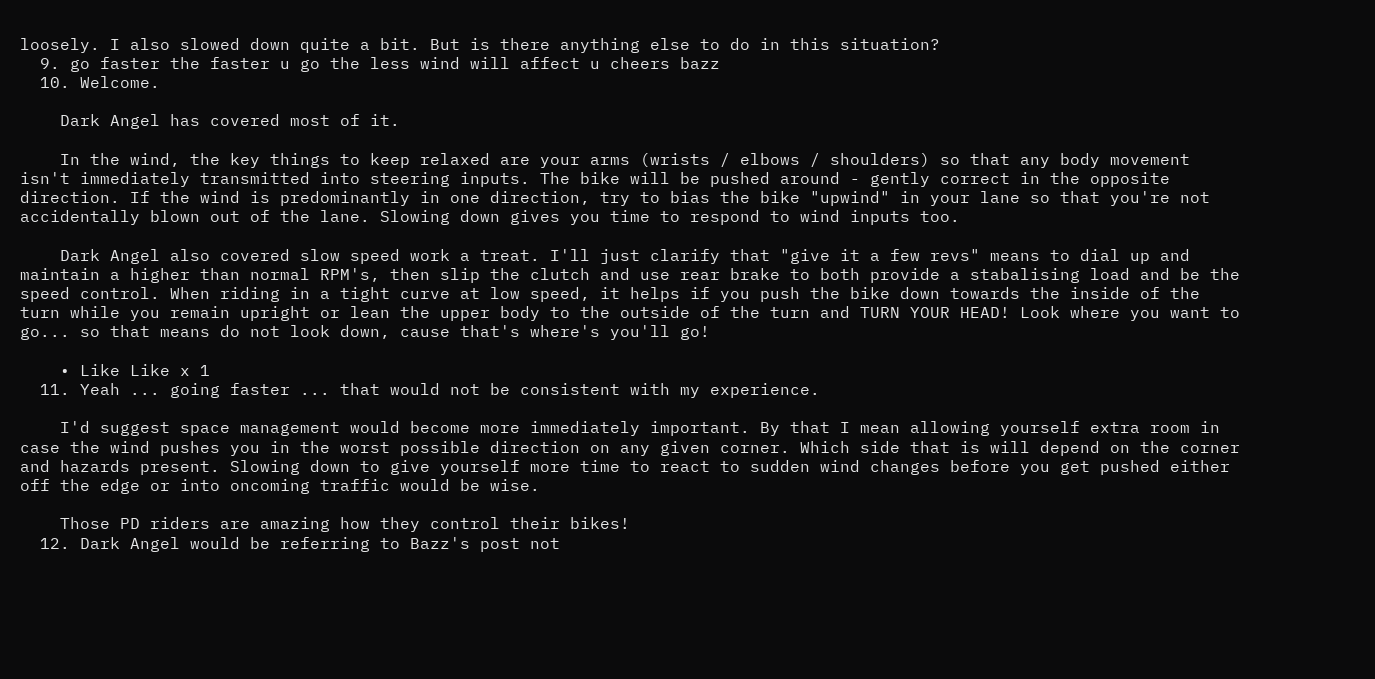loosely. I also slowed down quite a bit. But is there anything else to do in this situation?
  9. go faster the faster u go the less wind will affect u cheers bazz
  10. Welcome.

    Dark Angel has covered most of it.

    In the wind, the key things to keep relaxed are your arms (wrists / elbows / shoulders) so that any body movement isn't immediately transmitted into steering inputs. The bike will be pushed around - gently correct in the opposite direction. If the wind is predominantly in one direction, try to bias the bike "upwind" in your lane so that you're not accidentally blown out of the lane. Slowing down gives you time to respond to wind inputs too.

    Dark Angel also covered slow speed work a treat. I'll just clarify that "give it a few revs" means to dial up and maintain a higher than normal RPM's, then slip the clutch and use rear brake to both provide a stabalising load and be the speed control. When riding in a tight curve at low speed, it helps if you push the bike down towards the inside of the turn while you remain upright or lean the upper body to the outside of the turn and TURN YOUR HEAD! Look where you want to go... so that means do not look down, cause that's where's you'll go!

    • Like Like x 1
  11. Yeah ... going faster ... that would not be consistent with my experience.

    I'd suggest space management would become more immediately important. By that I mean allowing yourself extra room in case the wind pushes you in the worst possible direction on any given corner. Which side that is will depend on the corner and hazards present. Slowing down to give yourself more time to react to sudden wind changes before you get pushed either off the edge or into oncoming traffic would be wise.

    Those PD riders are amazing how they control their bikes!
  12. Dark Angel would be referring to Bazz's post not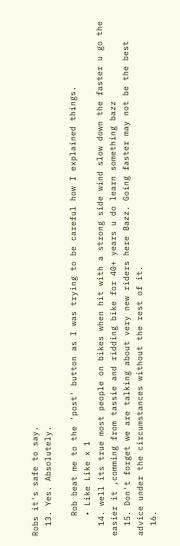Robs it's safe to say.
  13. Yes. Absolutely.

    Rob beat me to the 'post' button as I was trying to be careful how I explained things.
    • Like Like x 1
  14. well its true most people on bikes when hit with a strong side wind slow down the faster u go the easier it ,comming from tassie and ridding bike for 40+ years u do learn something bazz
  15. Don't forget we are talking about very new riders here Bazz. Going faster may not be the best advice under the circumstances without the rest of it.
  16.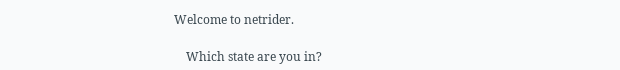Welcome to netrider.

    Which state are you in?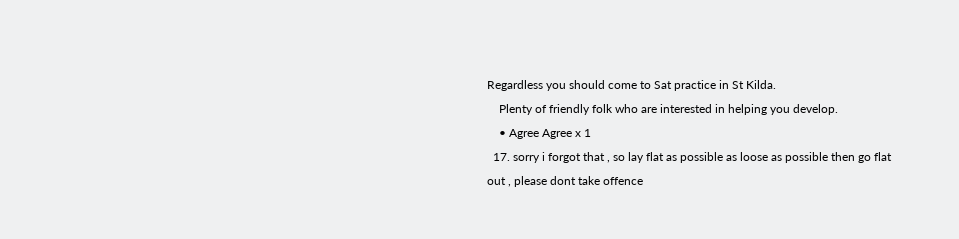Regardless you should come to Sat practice in St Kilda.
    Plenty of friendly folk who are interested in helping you develop.
    • Agree Agree x 1
  17. sorry i forgot that , so lay flat as possible as loose as possible then go flat out , please dont take offence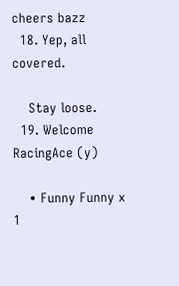cheers bazz
  18. Yep, all covered.

    Stay loose.
  19. Welcome RacingAce (y)

    • Funny Funny x 1